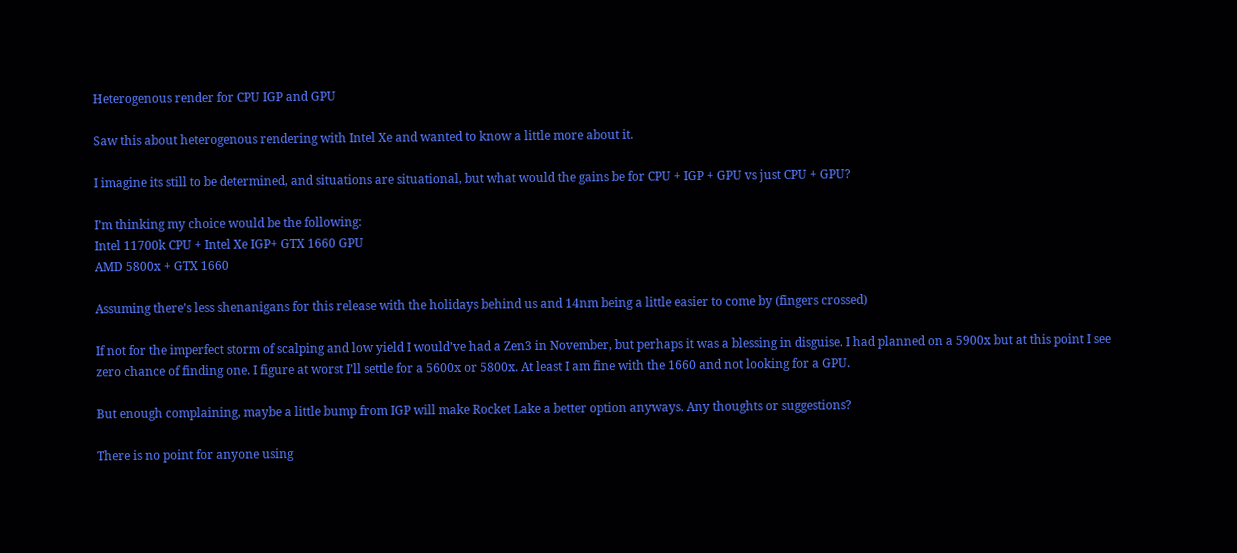Heterogenous render for CPU IGP and GPU

Saw this about heterogenous rendering with Intel Xe and wanted to know a little more about it.

I imagine its still to be determined, and situations are situational, but what would the gains be for CPU + IGP + GPU vs just CPU + GPU?

I’m thinking my choice would be the following:
Intel 11700k CPU + Intel Xe IGP+ GTX 1660 GPU
AMD 5800x + GTX 1660

Assuming there’s less shenanigans for this release with the holidays behind us and 14nm being a little easier to come by (fingers crossed)

If not for the imperfect storm of scalping and low yield I would’ve had a Zen3 in November, but perhaps it was a blessing in disguise. I had planned on a 5900x but at this point I see zero chance of finding one. I figure at worst I’ll settle for a 5600x or 5800x. At least I am fine with the 1660 and not looking for a GPU.

But enough complaining, maybe a little bump from IGP will make Rocket Lake a better option anyways. Any thoughts or suggestions?

There is no point for anyone using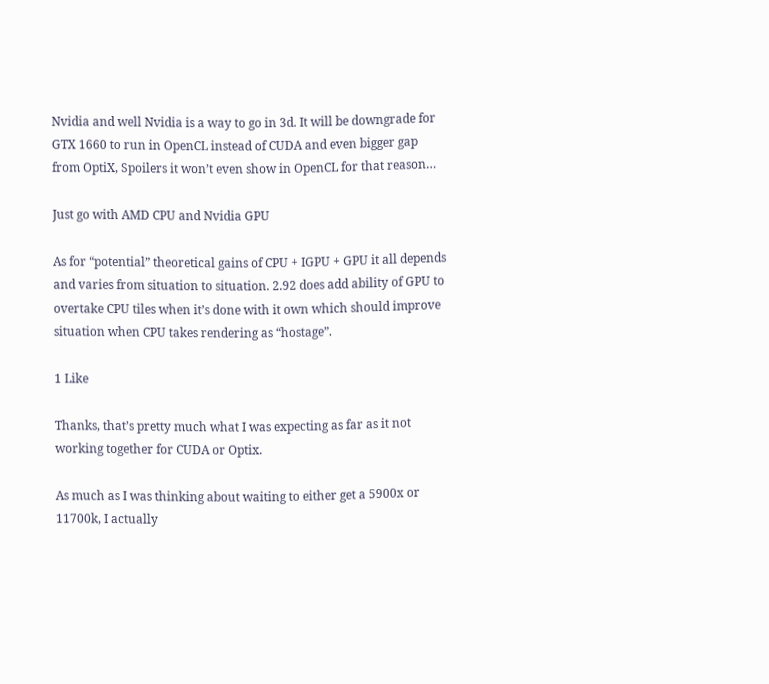Nvidia and well Nvidia is a way to go in 3d. It will be downgrade for GTX 1660 to run in OpenCL instead of CUDA and even bigger gap from OptiX, Spoilers it won’t even show in OpenCL for that reason…

Just go with AMD CPU and Nvidia GPU

As for “potential” theoretical gains of CPU + IGPU + GPU it all depends and varies from situation to situation. 2.92 does add ability of GPU to overtake CPU tiles when it’s done with it own which should improve situation when CPU takes rendering as “hostage”.

1 Like

Thanks, that’s pretty much what I was expecting as far as it not working together for CUDA or Optix.

As much as I was thinking about waiting to either get a 5900x or 11700k, I actually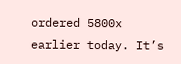ordered 5800x earlier today. It’s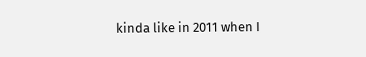kinda like in 2011 when I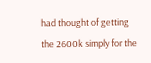had thought of getting the 2600k simply for the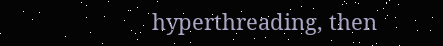hyperthreading, then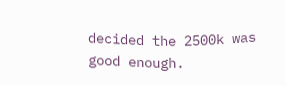decided the 2500k was good enough.